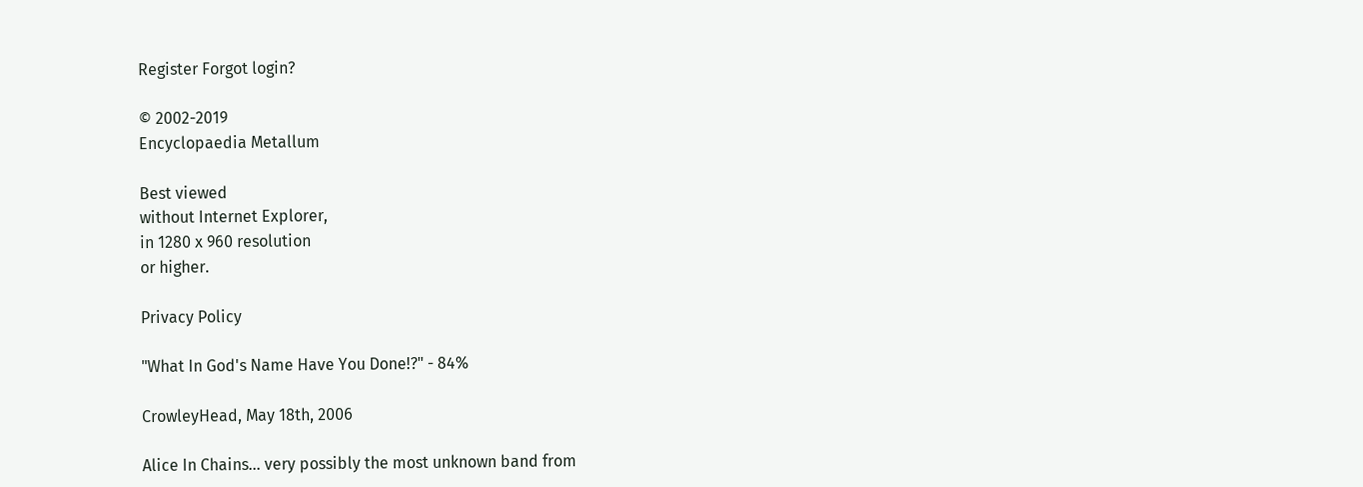Register Forgot login?

© 2002-2019
Encyclopaedia Metallum

Best viewed
without Internet Explorer,
in 1280 x 960 resolution
or higher.

Privacy Policy

"What In God's Name Have You Done!?" - 84%

CrowleyHead, May 18th, 2006

Alice In Chains... very possibly the most unknown band from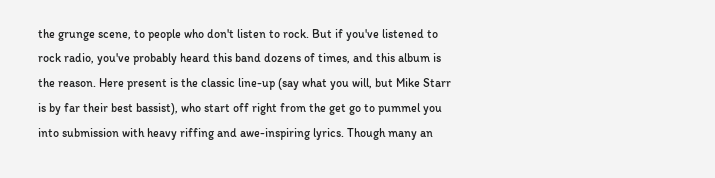the grunge scene, to people who don't listen to rock. But if you've listened to rock radio, you've probably heard this band dozens of times, and this album is the reason. Here present is the classic line-up (say what you will, but Mike Starr is by far their best bassist), who start off right from the get go to pummel you into submission with heavy riffing and awe-inspiring lyrics. Though many an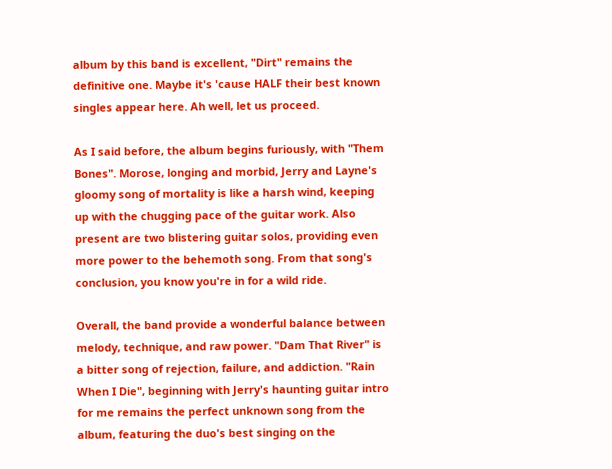album by this band is excellent, "Dirt" remains the definitive one. Maybe it's 'cause HALF their best known singles appear here. Ah well, let us proceed.

As I said before, the album begins furiously, with "Them Bones". Morose, longing and morbid, Jerry and Layne's gloomy song of mortality is like a harsh wind, keeping up with the chugging pace of the guitar work. Also present are two blistering guitar solos, providing even more power to the behemoth song. From that song's conclusion, you know you're in for a wild ride.

Overall, the band provide a wonderful balance between melody, technique, and raw power. "Dam That River" is a bitter song of rejection, failure, and addiction. "Rain When I Die", beginning with Jerry's haunting guitar intro for me remains the perfect unknown song from the album, featuring the duo's best singing on the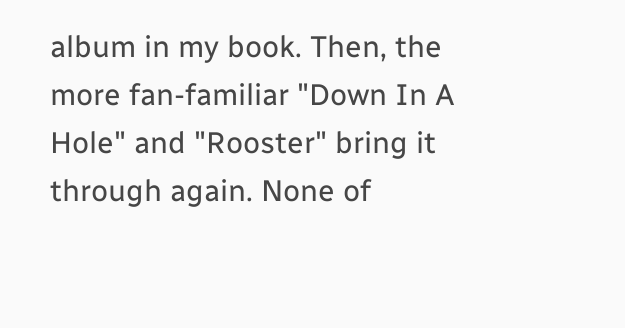album in my book. Then, the more fan-familiar "Down In A Hole" and "Rooster" bring it through again. None of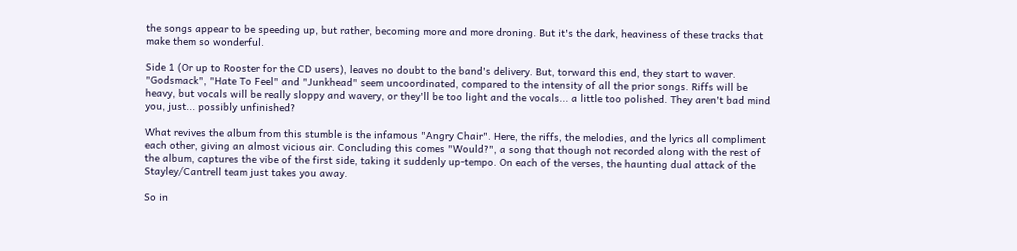the songs appear to be speeding up, but rather, becoming more and more droning. But it's the dark, heaviness of these tracks that make them so wonderful.

Side 1 (Or up to Rooster for the CD users), leaves no doubt to the band's delivery. But, torward this end, they start to waver. "Godsmack", "Hate To Feel" and "Junkhead" seem uncoordinated, compared to the intensity of all the prior songs. Riffs will be heavy, but vocals will be really sloppy and wavery, or they'll be too light and the vocals... a little too polished. They aren't bad mind you, just... possibly unfinished?

What revives the album from this stumble is the infamous "Angry Chair". Here, the riffs, the melodies, and the lyrics all compliment each other, giving an almost vicious air. Concluding this comes "Would?", a song that though not recorded along with the rest of the album, captures the vibe of the first side, taking it suddenly up-tempo. On each of the verses, the haunting dual attack of the Stayley/Cantrell team just takes you away.

So in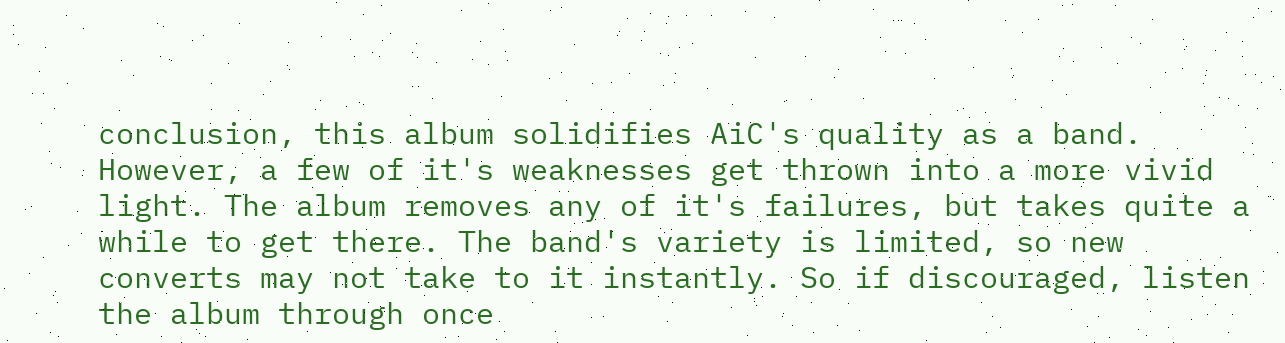conclusion, this album solidifies AiC's quality as a band. However, a few of it's weaknesses get thrown into a more vivid light. The album removes any of it's failures, but takes quite a while to get there. The band's variety is limited, so new converts may not take to it instantly. So if discouraged, listen the album through once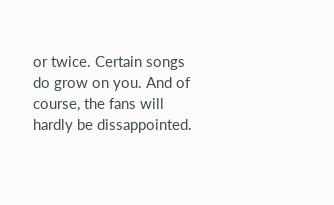or twice. Certain songs do grow on you. And of course, the fans will hardly be dissappointed.